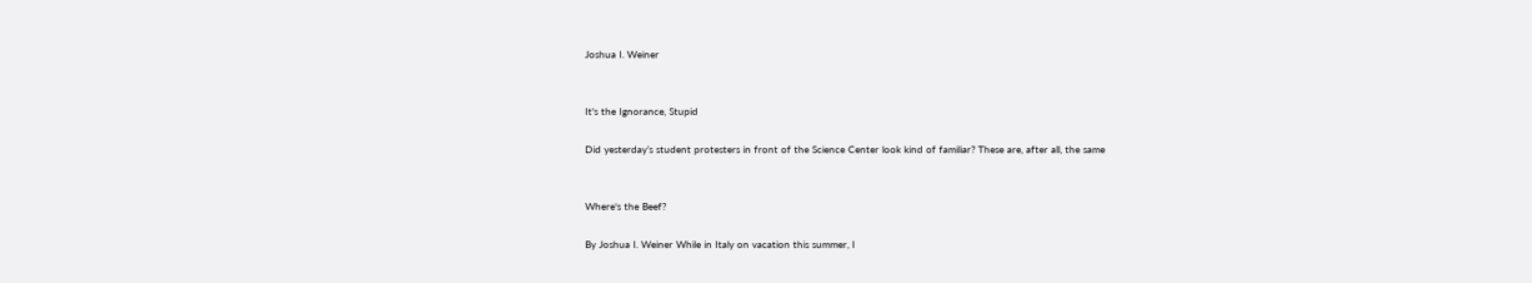Joshua I. Weiner


It's the Ignorance, Stupid

Did yesterday’s student protesters in front of the Science Center look kind of familiar? These are, after all, the same


Where's the Beef?

By Joshua I. Weiner While in Italy on vacation this summer, I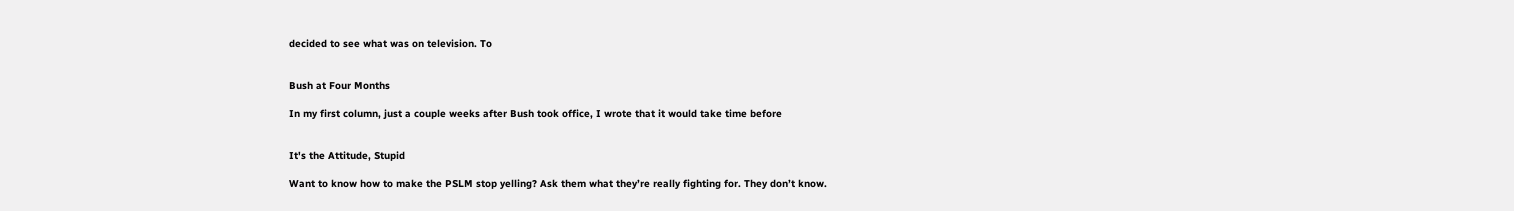decided to see what was on television. To


Bush at Four Months

In my first column, just a couple weeks after Bush took office, I wrote that it would take time before


It's the Attitude, Stupid

Want to know how to make the PSLM stop yelling? Ask them what they’re really fighting for. They don’t know.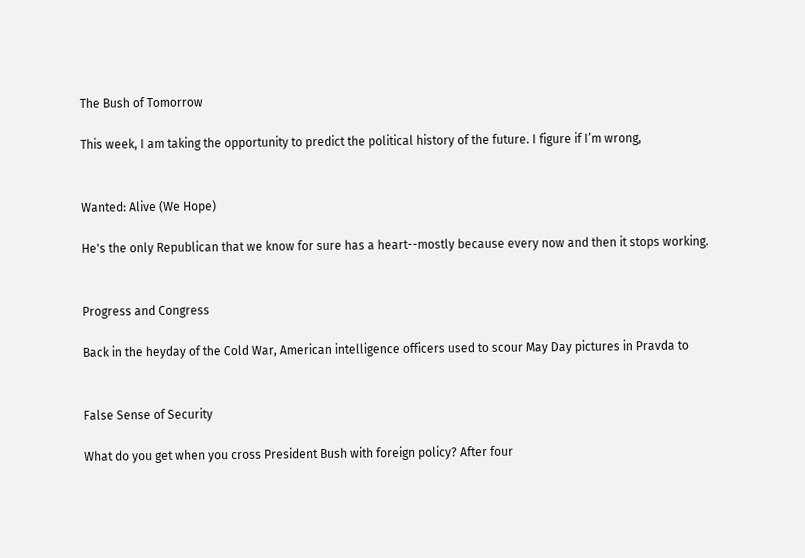The Bush of Tomorrow

This week, I am taking the opportunity to predict the political history of the future. I figure if I’m wrong,


Wanted: Alive (We Hope)

He's the only Republican that we know for sure has a heart--mostly because every now and then it stops working.


Progress and Congress

Back in the heyday of the Cold War, American intelligence officers used to scour May Day pictures in Pravda to


False Sense of Security

What do you get when you cross President Bush with foreign policy? After four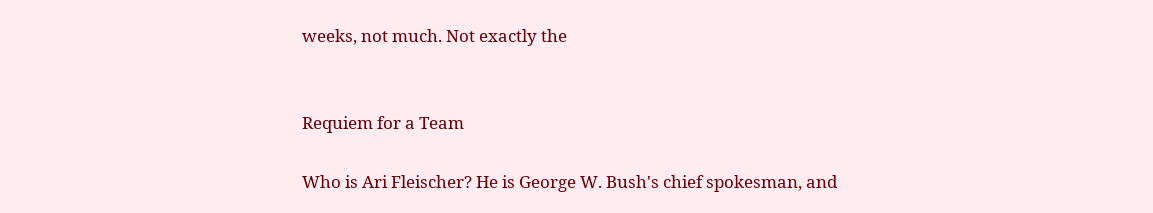weeks, not much. Not exactly the


Requiem for a Team

Who is Ari Fleischer? He is George W. Bush's chief spokesman, and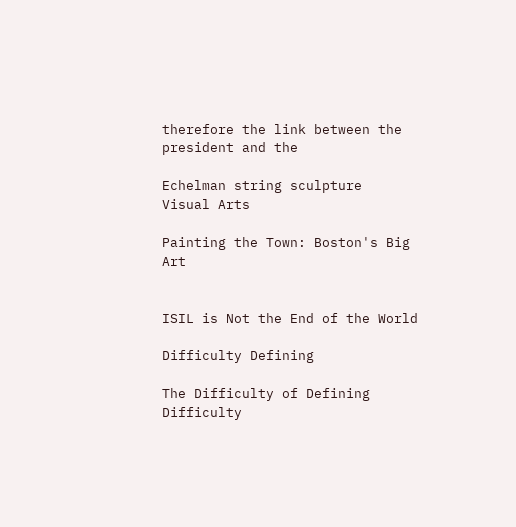therefore the link between the president and the

Echelman string sculpture
Visual Arts

Painting the Town: Boston's Big Art


ISIL is Not the End of the World

Difficulty Defining

The Difficulty of Defining Difficulty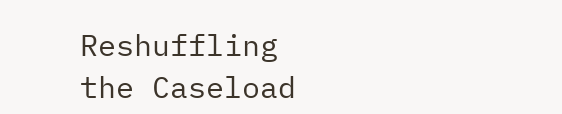Reshuffling the Caseload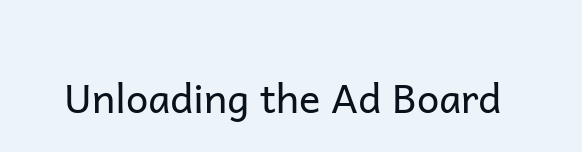Unloading the Ad Board